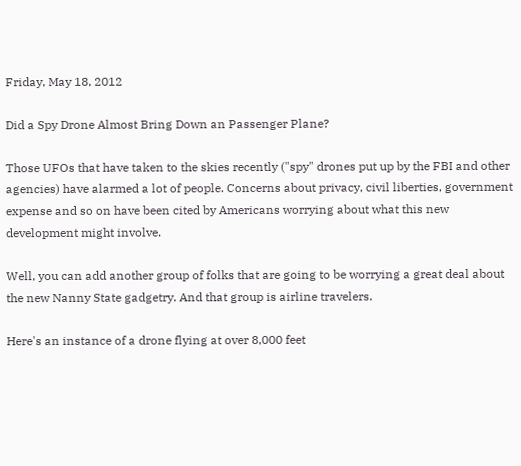Friday, May 18, 2012

Did a Spy Drone Almost Bring Down an Passenger Plane?

Those UFOs that have taken to the skies recently ("spy" drones put up by the FBI and other agencies) have alarmed a lot of people. Concerns about privacy, civil liberties, government expense and so on have been cited by Americans worrying about what this new development might involve.

Well, you can add another group of folks that are going to be worrying a great deal about the new Nanny State gadgetry. And that group is airline travelers.

Here's an instance of a drone flying at over 8,000 feet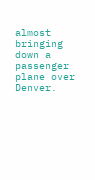almost bringing down a passenger plane over Denver.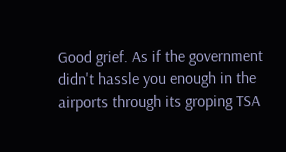Good grief. As if the government didn't hassle you enough in the airports through its groping TSA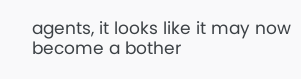agents, it looks like it may now become a bother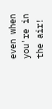even when you're in the air!